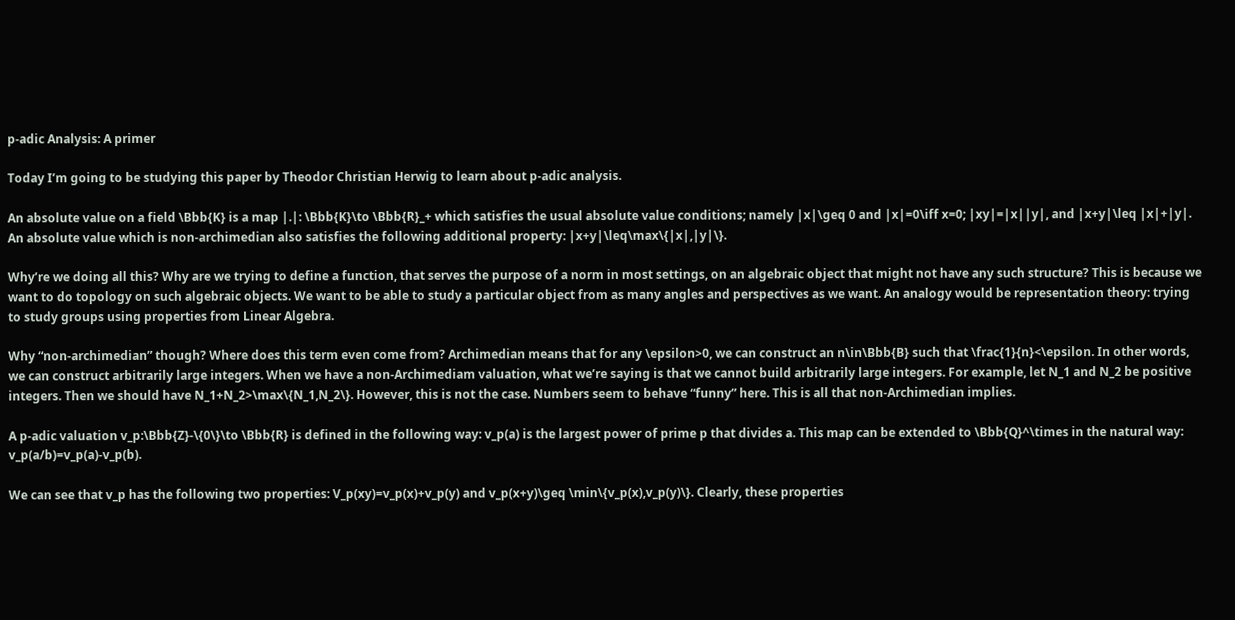p-adic Analysis: A primer

Today I’m going to be studying this paper by Theodor Christian Herwig to learn about p-adic analysis.

An absolute value on a field \Bbb{K} is a map |.|: \Bbb{K}\to \Bbb{R}_+ which satisfies the usual absolute value conditions; namely |x|\geq 0 and |x|=0\iff x=0; |xy|=|x||y|, and |x+y|\leq |x|+|y|. An absolute value which is non-archimedian also satisfies the following additional property: |x+y|\leq\max\{|x|,|y|\}.

Why’re we doing all this? Why are we trying to define a function, that serves the purpose of a norm in most settings, on an algebraic object that might not have any such structure? This is because we want to do topology on such algebraic objects. We want to be able to study a particular object from as many angles and perspectives as we want. An analogy would be representation theory: trying to study groups using properties from Linear Algebra.

Why “non-archimedian” though? Where does this term even come from? Archimedian means that for any \epsilon>0, we can construct an n\in\Bbb{B} such that \frac{1}{n}<\epsilon. In other words, we can construct arbitrarily large integers. When we have a non-Archimediam valuation, what we’re saying is that we cannot build arbitrarily large integers. For example, let N_1 and N_2 be positive integers. Then we should have N_1+N_2>\max\{N_1,N_2\}. However, this is not the case. Numbers seem to behave “funny” here. This is all that non-Archimedian implies.

A p-adic valuation v_p:\Bbb{Z}-\{0\}\to \Bbb{R} is defined in the following way: v_p(a) is the largest power of prime p that divides a. This map can be extended to \Bbb{Q}^\times in the natural way: v_p(a/b)=v_p(a)-v_p(b).

We can see that v_p has the following two properties: V_p(xy)=v_p(x)+v_p(y) and v_p(x+y)\geq \min\{v_p(x),v_p(y)\}. Clearly, these properties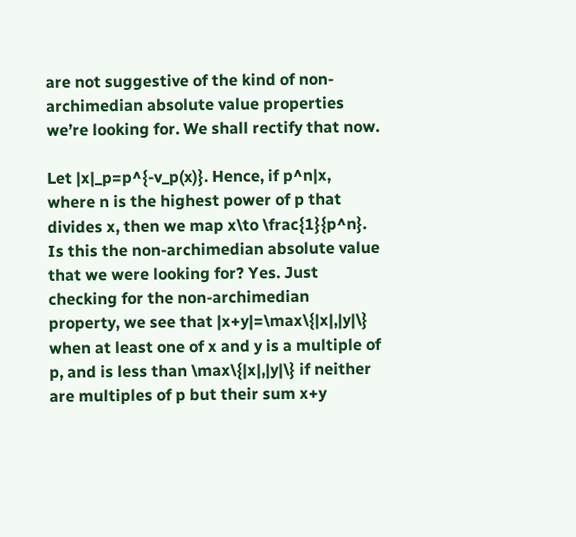are not suggestive of the kind of non-archimedian absolute value properties we’re looking for. We shall rectify that now.

Let |x|_p=p^{-v_p(x)}. Hence, if p^n|x, where n is the highest power of p that divides x, then we map x\to \frac{1}{p^n}. Is this the non-archimedian absolute value that we were looking for? Yes. Just checking for the non-archimedian property, we see that |x+y|=\max\{|x|,|y|\} when at least one of x and y is a multiple of p, and is less than \max\{|x|,|y|\} if neither are multiples of p but their sum x+y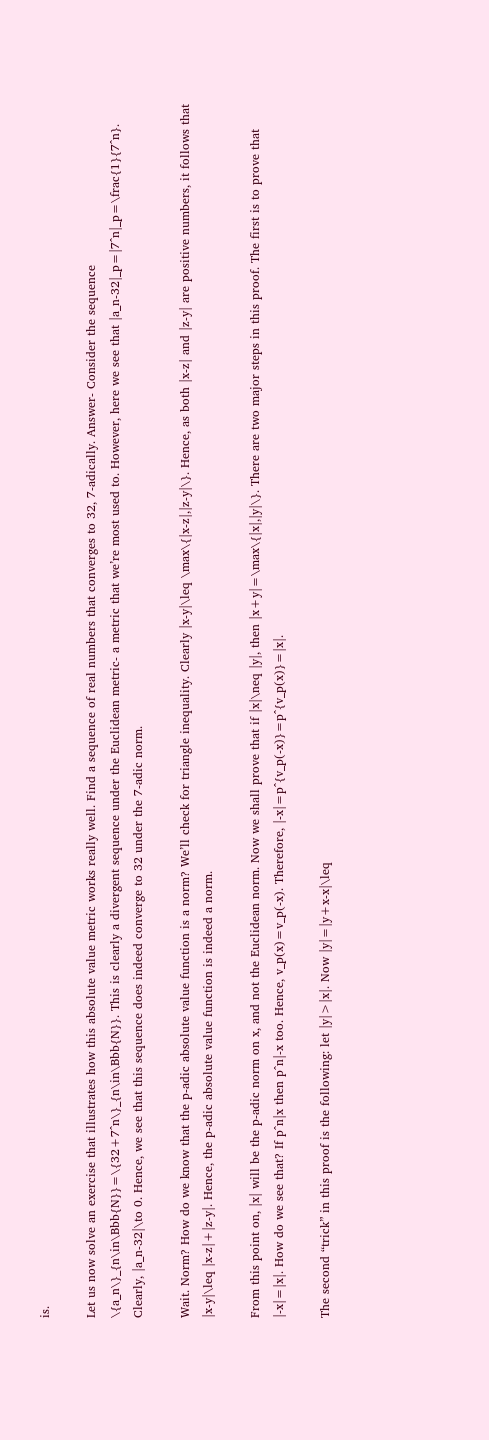is.

Let us now solve an exercise that illustrates how this absolute value metric works really well. Find a sequence of real numbers that converges to 32, 7-adically. Answer- Consider the sequence \{a_n\}_{n\in\Bbb{N}}=\{32+7^n\}_{n\in\Bbb{N}}. This is clearly a divergent sequence under the Euclidean metric- a metric that we’re most used to. However, here we see that |a_n-32|_p=|7^n|_p=\frac{1}{7^n}. Clearly, |a_n-32|\to 0. Hence, we see that this sequence does indeed converge to 32 under the 7-adic norm.

Wait. Norm? How do we know that the p-adic absolute value function is a norm? We’ll check for triangle inequality. Clearly |x-y|\leq \max\{|x-z|,|z-y|\}. Hence, as both |x-z| and |z-y| are positive numbers, it follows that |x-y|\leq |x-z|+|z-y|. Hence, the p-adic absolute value function is indeed a norm.

From this point on, |x| will be the p-adic norm on x, and not the Euclidean norm. Now we shall prove that if |x|\neq |y|, then |x+y|=\max\{|x|,|y|\}. There are two major steps in this proof. The first is to prove that |-x|=|x|. How do we see that? If p^n|x then p^n|-x too. Hence, v_p(x)=v_p(-x). Therefore, |-x|=p^{v_p(-x)}=p^{v_p(x)}=|x|.

The second “trick” in this proof is the following: let |y|>|x|. Now |y|=|y+x-x|\leq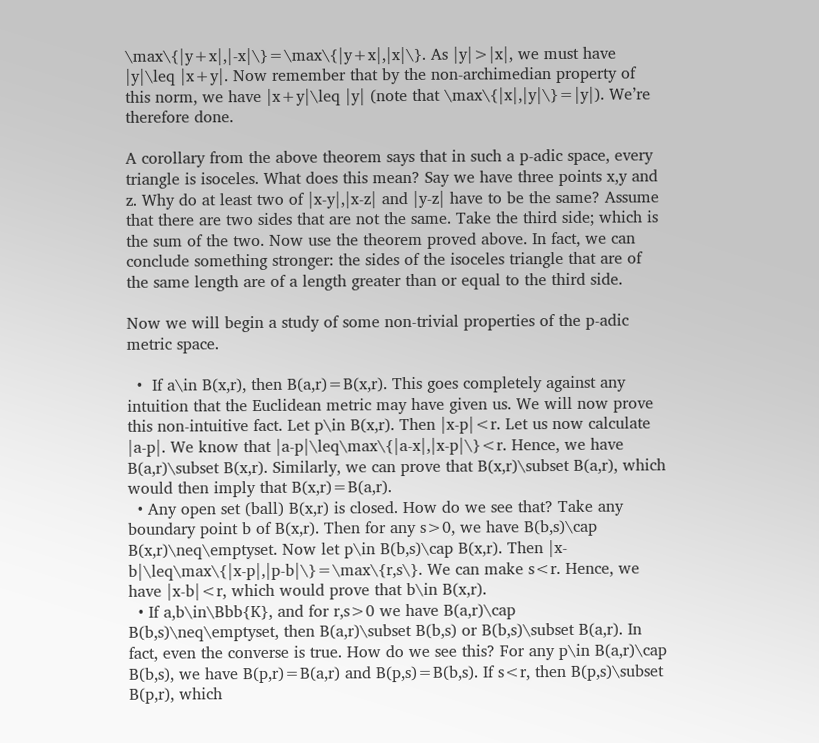\max\{|y+x|,|-x|\}=\max\{|y+x|,|x|\}. As |y|>|x|, we must have |y|\leq |x+y|. Now remember that by the non-archimedian property of this norm, we have |x+y|\leq |y| (note that \max\{|x|,|y|\}=|y|). We’re therefore done.

A corollary from the above theorem says that in such a p-adic space, every triangle is isoceles. What does this mean? Say we have three points x,y and z. Why do at least two of |x-y|,|x-z| and |y-z| have to be the same? Assume that there are two sides that are not the same. Take the third side; which is the sum of the two. Now use the theorem proved above. In fact, we can conclude something stronger: the sides of the isoceles triangle that are of the same length are of a length greater than or equal to the third side.

Now we will begin a study of some non-trivial properties of the p-adic metric space.

  •  If a\in B(x,r), then B(a,r)=B(x,r). This goes completely against any intuition that the Euclidean metric may have given us. We will now prove this non-intuitive fact. Let p\in B(x,r). Then |x-p|<r. Let us now calculate |a-p|. We know that |a-p|\leq\max\{|a-x|,|x-p|\}<r. Hence, we have B(a,r)\subset B(x,r). Similarly, we can prove that B(x,r)\subset B(a,r), which would then imply that B(x,r)=B(a,r).
  • Any open set (ball) B(x,r) is closed. How do we see that? Take any boundary point b of B(x,r). Then for any s>0, we have B(b,s)\cap B(x,r)\neq\emptyset. Now let p\in B(b,s)\cap B(x,r). Then |x-b|\leq\max\{|x-p|,|p-b|\}=\max\{r,s\}. We can make s<r. Hence, we have |x-b|<r, which would prove that b\in B(x,r).
  • If a,b\in\Bbb{K}, and for r,s>0 we have B(a,r)\cap B(b,s)\neq\emptyset, then B(a,r)\subset B(b,s) or B(b,s)\subset B(a,r). In fact, even the converse is true. How do we see this? For any p\in B(a,r)\cap B(b,s), we have B(p,r)=B(a,r) and B(p,s)=B(b,s). If s<r, then B(p,s)\subset B(p,r), which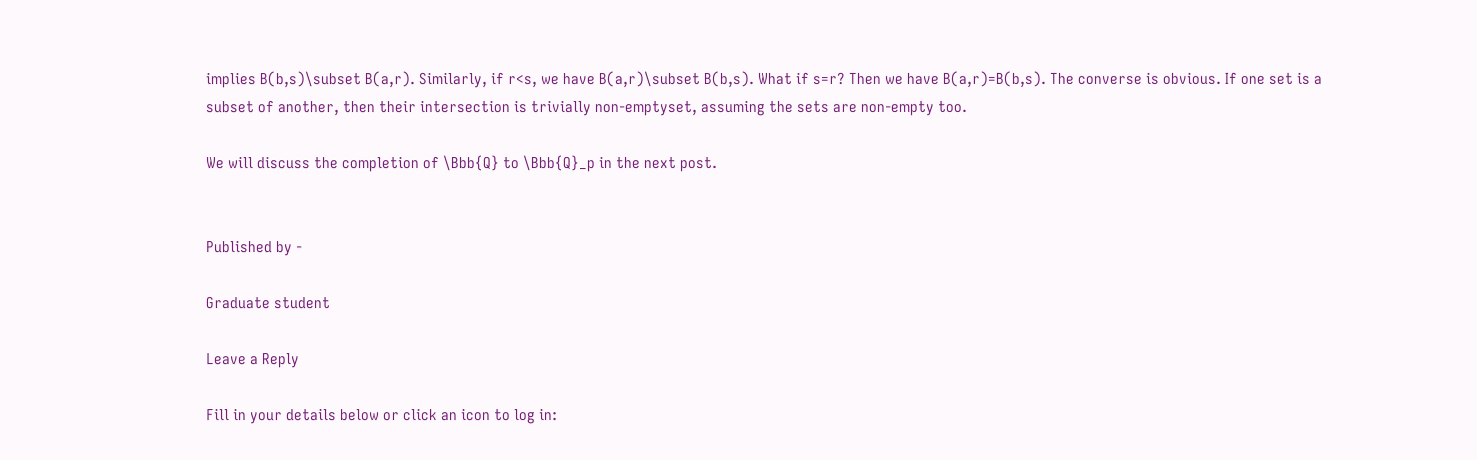implies B(b,s)\subset B(a,r). Similarly, if r<s, we have B(a,r)\subset B(b,s). What if s=r? Then we have B(a,r)=B(b,s). The converse is obvious. If one set is a subset of another, then their intersection is trivially non-emptyset, assuming the sets are non-empty too.

We will discuss the completion of \Bbb{Q} to \Bbb{Q}_p in the next post.


Published by -

Graduate student

Leave a Reply

Fill in your details below or click an icon to log in: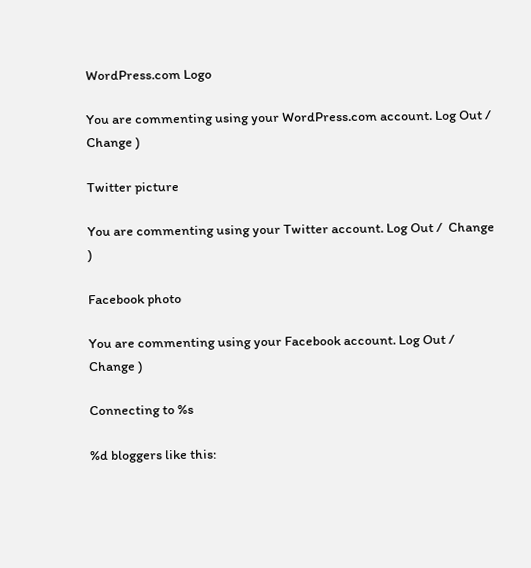WordPress.com Logo

You are commenting using your WordPress.com account. Log Out /  Change )

Twitter picture

You are commenting using your Twitter account. Log Out /  Change )

Facebook photo

You are commenting using your Facebook account. Log Out /  Change )

Connecting to %s

%d bloggers like this: